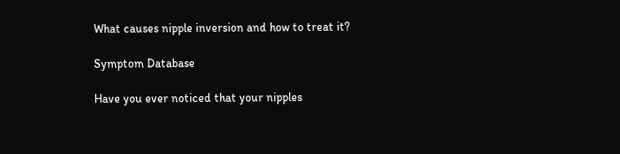What causes nipple inversion and how to treat it?

Symptom Database

Have you ever noticed that your nipples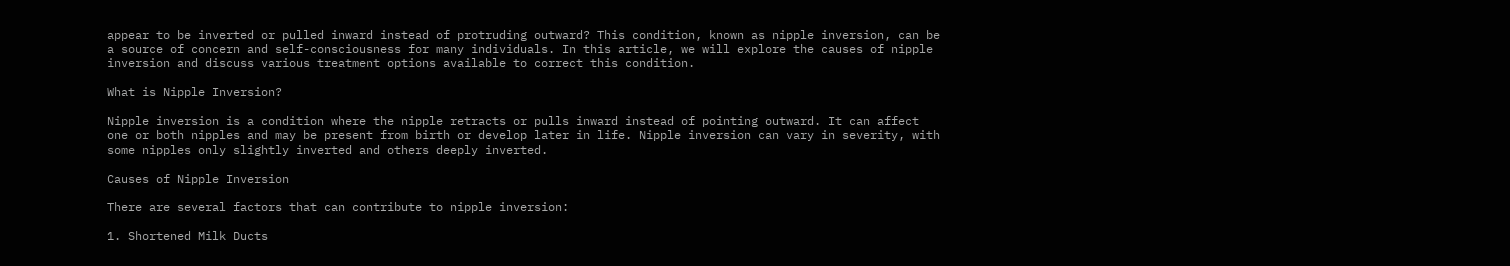appear to be inverted or pulled inward instead of protruding outward? This condition, known as nipple inversion, can be a source of concern and self-consciousness for many individuals. In this article, we will explore the causes of nipple inversion and discuss various treatment options available to correct this condition.

What is Nipple Inversion?

Nipple inversion is a condition where the nipple retracts or pulls inward instead of pointing outward. It can affect one or both nipples and may be present from birth or develop later in life. Nipple inversion can vary in severity, with some nipples only slightly inverted and others deeply inverted.

Causes of Nipple Inversion

There are several factors that can contribute to nipple inversion:

1. Shortened Milk Ducts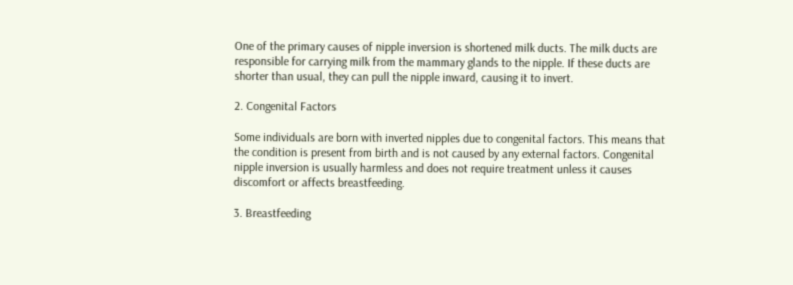One of the primary causes of nipple inversion is shortened milk ducts. The milk ducts are responsible for carrying milk from the mammary glands to the nipple. If these ducts are shorter than usual, they can pull the nipple inward, causing it to invert.

2. Congenital Factors

Some individuals are born with inverted nipples due to congenital factors. This means that the condition is present from birth and is not caused by any external factors. Congenital nipple inversion is usually harmless and does not require treatment unless it causes discomfort or affects breastfeeding.

3. Breastfeeding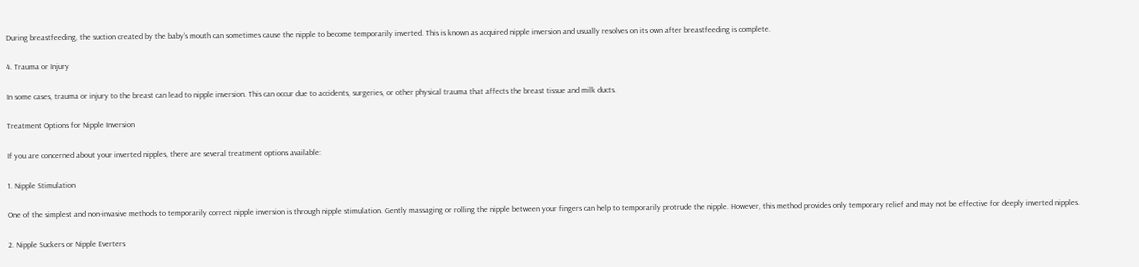During breastfeeding, the suction created by the baby’s mouth can sometimes cause the nipple to become temporarily inverted. This is known as acquired nipple inversion and usually resolves on its own after breastfeeding is complete.

4. Trauma or Injury

In some cases, trauma or injury to the breast can lead to nipple inversion. This can occur due to accidents, surgeries, or other physical trauma that affects the breast tissue and milk ducts.

Treatment Options for Nipple Inversion

If you are concerned about your inverted nipples, there are several treatment options available:

1. Nipple Stimulation

One of the simplest and non-invasive methods to temporarily correct nipple inversion is through nipple stimulation. Gently massaging or rolling the nipple between your fingers can help to temporarily protrude the nipple. However, this method provides only temporary relief and may not be effective for deeply inverted nipples.

2. Nipple Suckers or Nipple Everters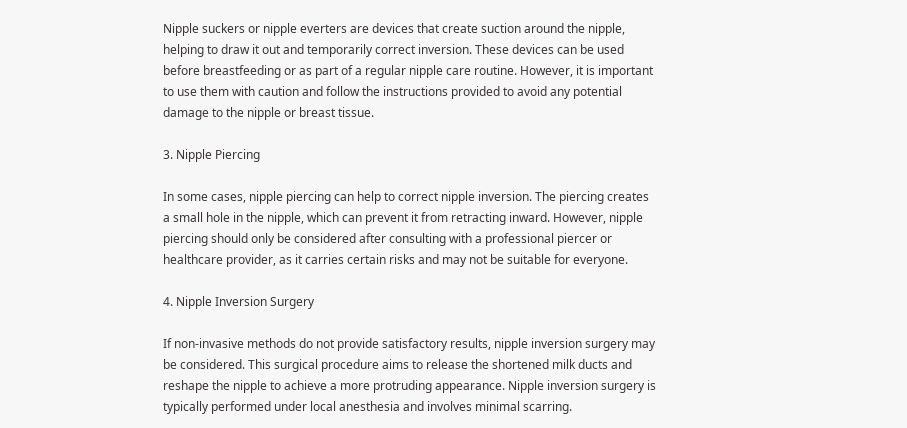Nipple suckers or nipple everters are devices that create suction around the nipple, helping to draw it out and temporarily correct inversion. These devices can be used before breastfeeding or as part of a regular nipple care routine. However, it is important to use them with caution and follow the instructions provided to avoid any potential damage to the nipple or breast tissue.

3. Nipple Piercing

In some cases, nipple piercing can help to correct nipple inversion. The piercing creates a small hole in the nipple, which can prevent it from retracting inward. However, nipple piercing should only be considered after consulting with a professional piercer or healthcare provider, as it carries certain risks and may not be suitable for everyone.

4. Nipple Inversion Surgery

If non-invasive methods do not provide satisfactory results, nipple inversion surgery may be considered. This surgical procedure aims to release the shortened milk ducts and reshape the nipple to achieve a more protruding appearance. Nipple inversion surgery is typically performed under local anesthesia and involves minimal scarring.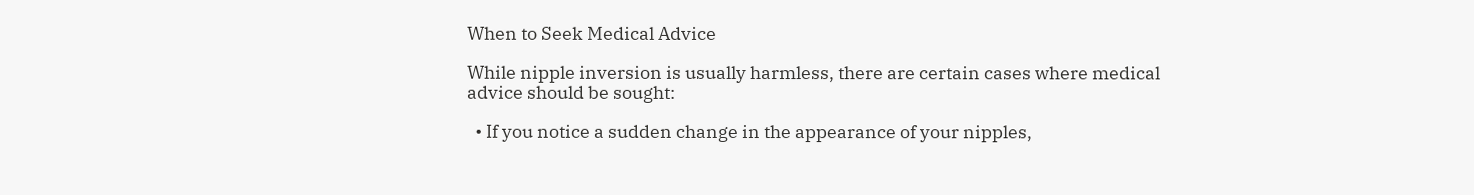When to Seek Medical Advice

While nipple inversion is usually harmless, there are certain cases where medical advice should be sought:

  • If you notice a sudden change in the appearance of your nipples,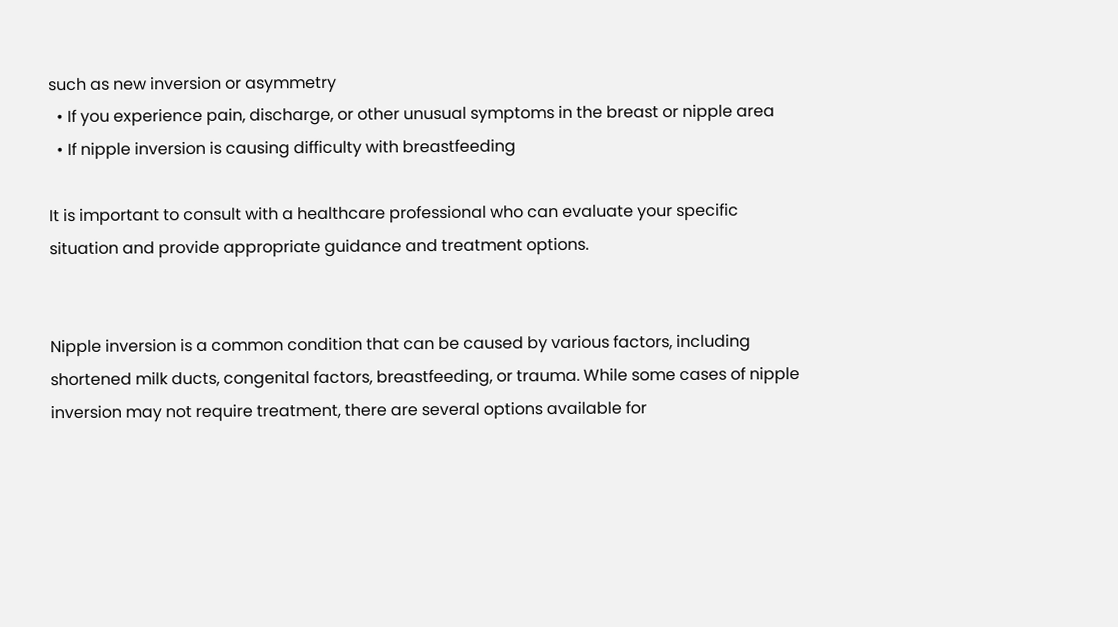such as new inversion or asymmetry
  • If you experience pain, discharge, or other unusual symptoms in the breast or nipple area
  • If nipple inversion is causing difficulty with breastfeeding

It is important to consult with a healthcare professional who can evaluate your specific situation and provide appropriate guidance and treatment options.


Nipple inversion is a common condition that can be caused by various factors, including shortened milk ducts, congenital factors, breastfeeding, or trauma. While some cases of nipple inversion may not require treatment, there are several options available for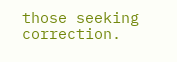those seeking correction.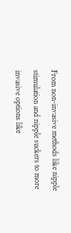From non-invasive methods like nipple stimulation and nipple suckers to more invasive options like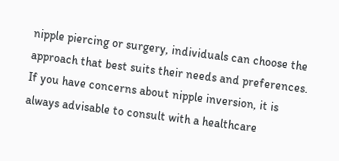nipple piercing or surgery, individuals can choose the approach that best suits their needs and preferences. If you have concerns about nipple inversion, it is always advisable to consult with a healthcare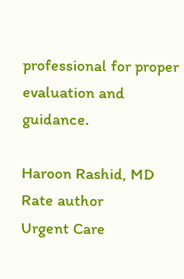professional for proper evaluation and guidance.

Haroon Rashid, MD
Rate author
Urgent Care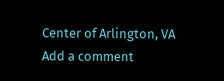Center of Arlington, VA
Add a comment